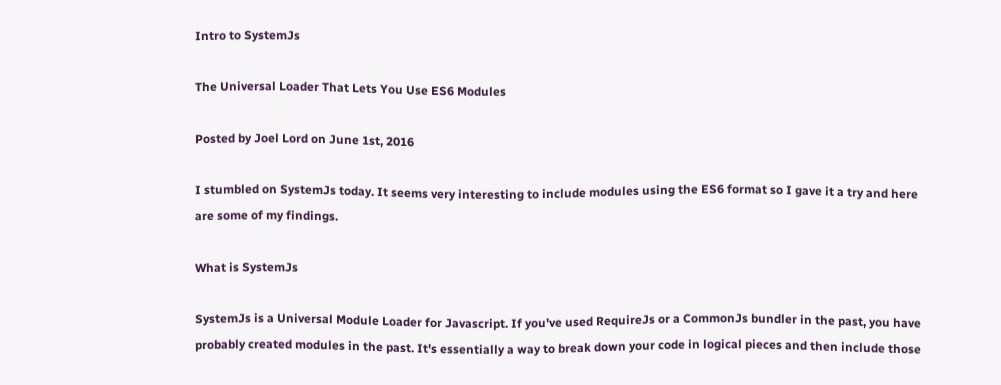Intro to SystemJs

The Universal Loader That Lets You Use ES6 Modules

Posted by Joel Lord on June 1st, 2016

I stumbled on SystemJs today. It seems very interesting to include modules using the ES6 format so I gave it a try and here are some of my findings.

What is SystemJs

SystemJs is a Universal Module Loader for Javascript. If you've used RequireJs or a CommonJs bundler in the past, you have probably created modules in the past. It's essentially a way to break down your code in logical pieces and then include those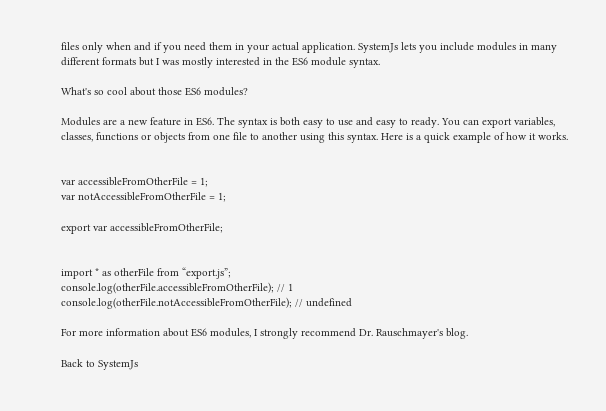files only when and if you need them in your actual application. SystemJs lets you include modules in many different formats but I was mostly interested in the ES6 module syntax.

What's so cool about those ES6 modules?

Modules are a new feature in ES6. The syntax is both easy to use and easy to ready. You can export variables, classes, functions or objects from one file to another using this syntax. Here is a quick example of how it works.


var accessibleFromOtherFile = 1;
var notAccessibleFromOtherFile = 1;

export var accessibleFromOtherFile;


import * as otherFile from “export.js”;
console.log(otherFile.accessibleFromOtherFile); // 1
console.log(otherFile.notAccessibleFromOtherFile); // undefined

For more information about ES6 modules, I strongly recommend Dr. Rauschmayer's blog.

Back to SystemJs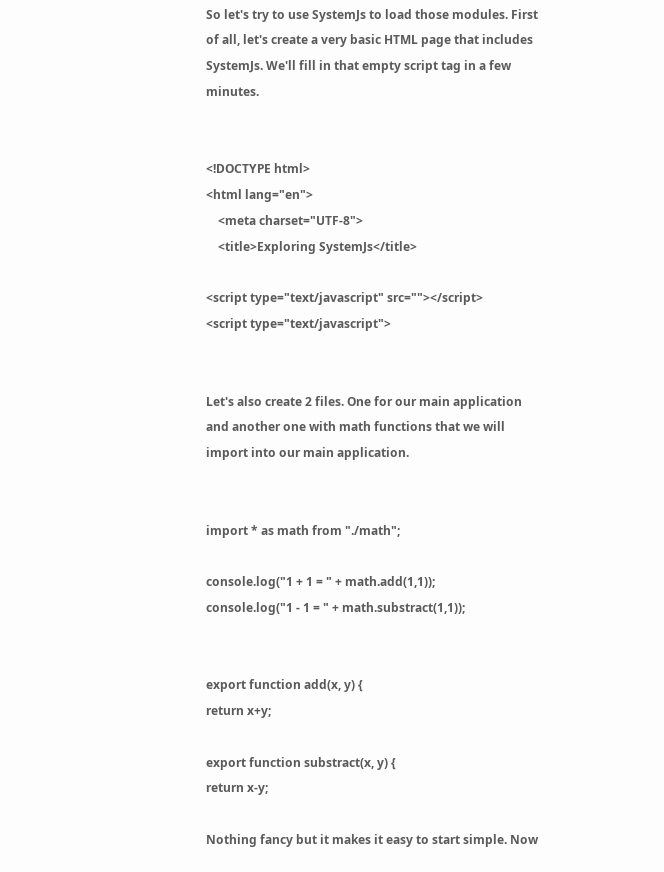So let's try to use SystemJs to load those modules. First of all, let's create a very basic HTML page that includes SystemJs. We'll fill in that empty script tag in a few minutes.


<!DOCTYPE html>
<html lang="en">
    <meta charset="UTF-8">
    <title>Exploring SystemJs</title>

<script type="text/javascript" src=""></script>
<script type="text/javascript">


Let's also create 2 files. One for our main application and another one with math functions that we will import into our main application.


import * as math from "./math";

console.log("1 + 1 = " + math.add(1,1));
console.log("1 - 1 = " + math.substract(1,1));


export function add(x, y) {
return x+y;

export function substract(x, y) {
return x-y;

Nothing fancy but it makes it easy to start simple. Now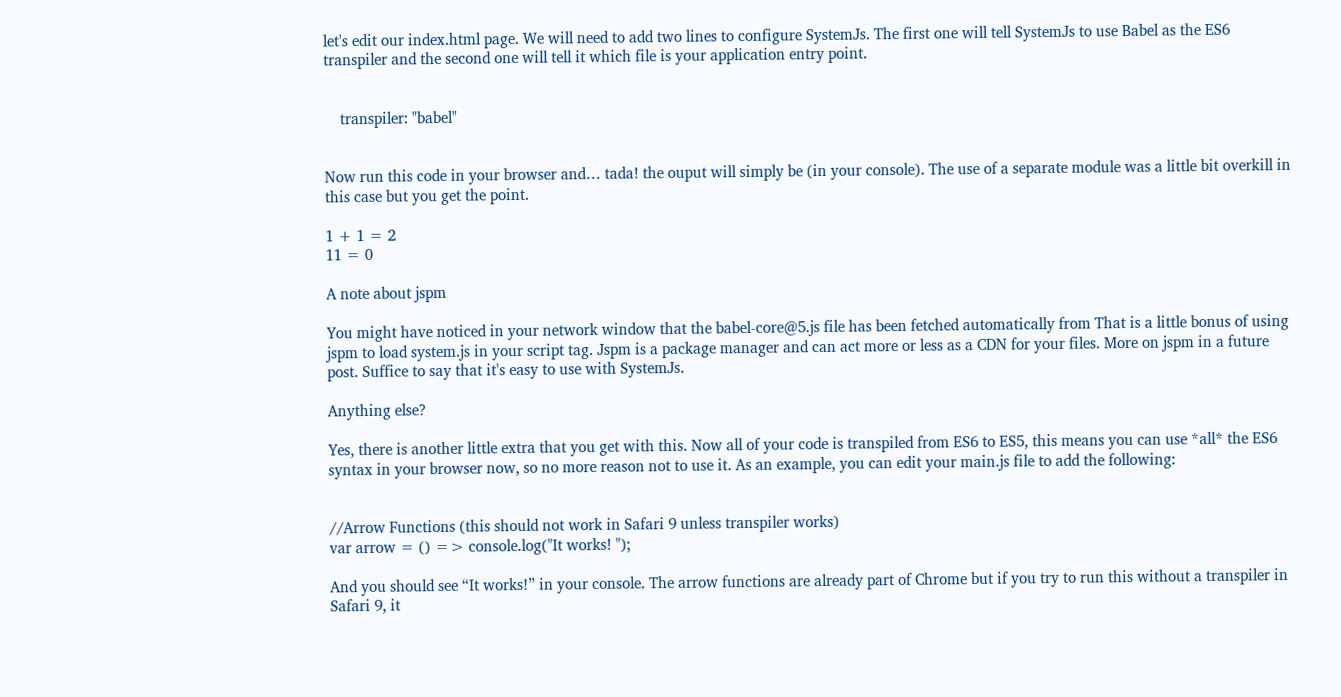let's edit our index.html page. We will need to add two lines to configure SystemJs. The first one will tell SystemJs to use Babel as the ES6 transpiler and the second one will tell it which file is your application entry point.


    transpiler: "babel"


Now run this code in your browser and… tada! the ouput will simply be (in your console). The use of a separate module was a little bit overkill in this case but you get the point.

1 + 1 = 2
11 = 0

A note about jspm

You might have noticed in your network window that the babel-core@5.js file has been fetched automatically from That is a little bonus of using jspm to load system.js in your script tag. Jspm is a package manager and can act more or less as a CDN for your files. More on jspm in a future post. Suffice to say that it's easy to use with SystemJs.

Anything else?

Yes, there is another little extra that you get with this. Now all of your code is transpiled from ES6 to ES5, this means you can use *all* the ES6 syntax in your browser now, so no more reason not to use it. As an example, you can edit your main.js file to add the following:


//Arrow Functions (this should not work in Safari 9 unless transpiler works)
var arrow = () => console.log("It works! ");

And you should see “It works!” in your console. The arrow functions are already part of Chrome but if you try to run this without a transpiler in Safari 9, it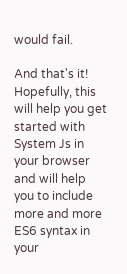would fail.

And that's it! Hopefully, this will help you get started with System Js in your browser and will help you to include more and more ES6 syntax in your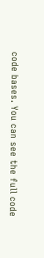code bases. You can see the full code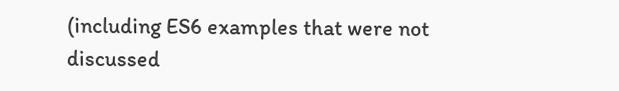(including ES6 examples that were not discussed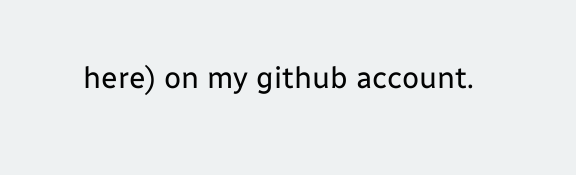here) on my github account.